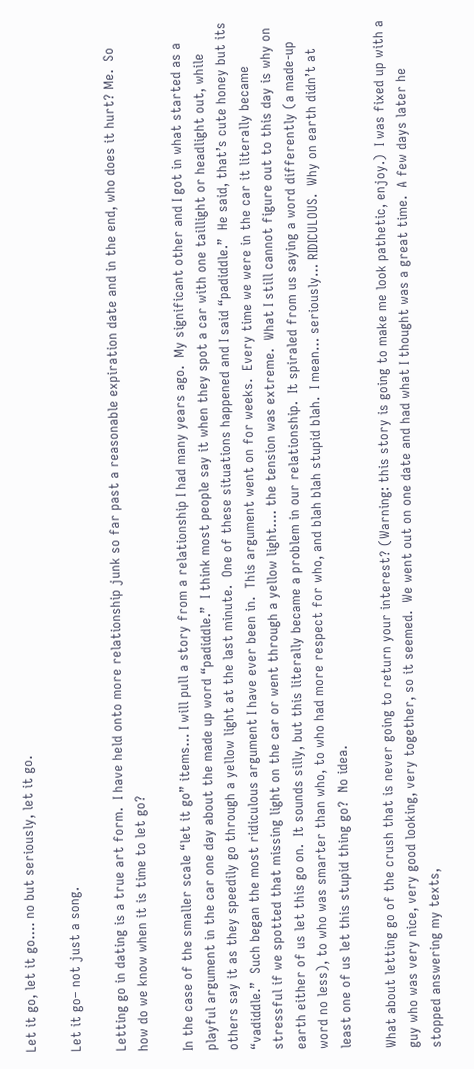Let it go, let it go…. no but seriously, let it go.

Let it go– not just a song.

Letting go in dating is a true art form.  I have held onto more relationship junk so far past a reasonable expiration date and in the end, who does it hurt? Me.  So how do we know when it is time to let go?

In the case of the smaller scale “let it go” items… I will pull a story from a relationship I had many years ago.  My significant other and I got in what started as a playful argument in the car one day about the made up word “padiddle.”  I think most people say it when they spot a car with one taillight or headlight out, while others say it as they speedily go through a yellow light at the last minute.  One of these situations happened and I said “padiddle.”  He said, that’s cute honey but its “vadiddle.”  Such began the most ridiculous argument I have ever been in.  This argument went on for weeks.  Every time we were in the car it literally became stressful if we spotted that missing light on the car or went through a yellow light…. the tension was extreme.  What I still cannot figure out to this day is why on earth either of us let this go on.  It sounds silly, but this literally became a problem in our relationship.  It spiraled from us saying a word differently (a made-up word no less), to who was smarter than who, to who had more respect for who, and blah blah stupid blah.  I mean… seriously… RIDICULOUS.  Why on earth didn’t at least one of us let this stupid thing go?  No idea.

What about letting go of the crush that is never going to return your interest? (Warning: this story is going to make me look pathetic, enjoy.)  I was fixed up with a guy who was very nice, very good looking, very together, so it seemed.  We went out on one date and had what I thought was a great time.  A few days later he stopped answering my texts,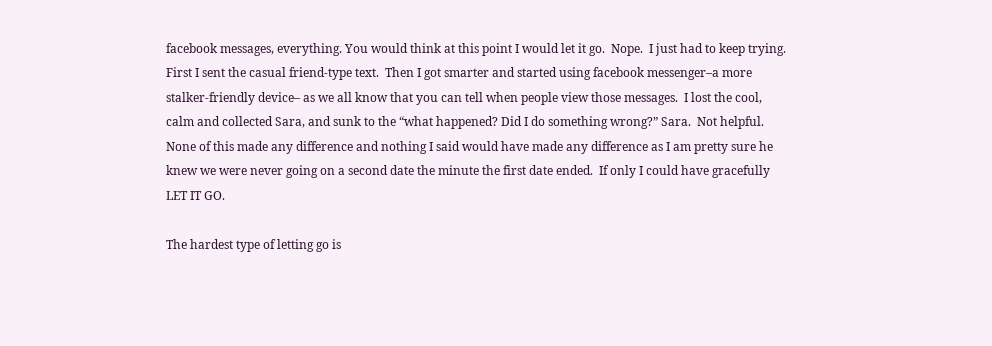facebook messages, everything. You would think at this point I would let it go.  Nope.  I just had to keep trying.  First I sent the casual friend-type text.  Then I got smarter and started using facebook messenger–a more stalker-friendly device– as we all know that you can tell when people view those messages.  I lost the cool, calm and collected Sara, and sunk to the “what happened? Did I do something wrong?” Sara.  Not helpful.  None of this made any difference and nothing I said would have made any difference as I am pretty sure he knew we were never going on a second date the minute the first date ended.  If only I could have gracefully LET IT GO.

The hardest type of letting go is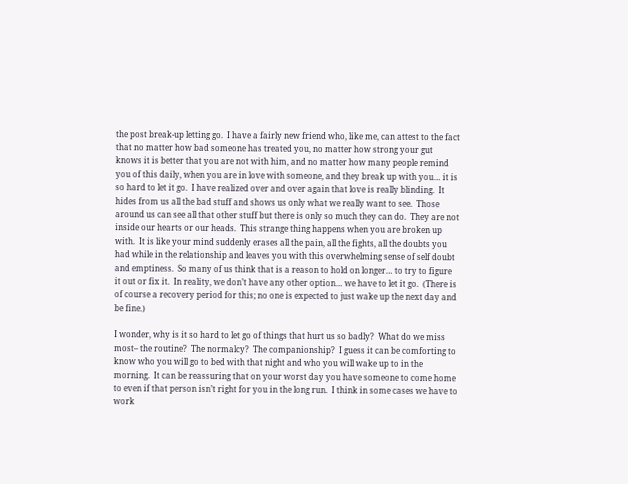the post break-up letting go.  I have a fairly new friend who, like me, can attest to the fact that no matter how bad someone has treated you, no matter how strong your gut knows it is better that you are not with him, and no matter how many people remind you of this daily, when you are in love with someone, and they break up with you… it is so hard to let it go.  I have realized over and over again that love is really blinding.  It hides from us all the bad stuff and shows us only what we really want to see.  Those around us can see all that other stuff but there is only so much they can do.  They are not inside our hearts or our heads.  This strange thing happens when you are broken up with.  It is like your mind suddenly erases all the pain, all the fights, all the doubts you had while in the relationship and leaves you with this overwhelming sense of self doubt and emptiness.  So many of us think that is a reason to hold on longer… to try to figure it out or fix it.  In reality, we don’t have any other option… we have to let it go.  (There is of course a recovery period for this; no one is expected to just wake up the next day and be fine.)

I wonder, why is it so hard to let go of things that hurt us so badly?  What do we miss most– the routine?  The normalcy?  The companionship?  I guess it can be comforting to know who you will go to bed with that night and who you will wake up to in the morning.  It can be reassuring that on your worst day you have someone to come home to even if that person isn’t right for you in the long run.  I think in some cases we have to work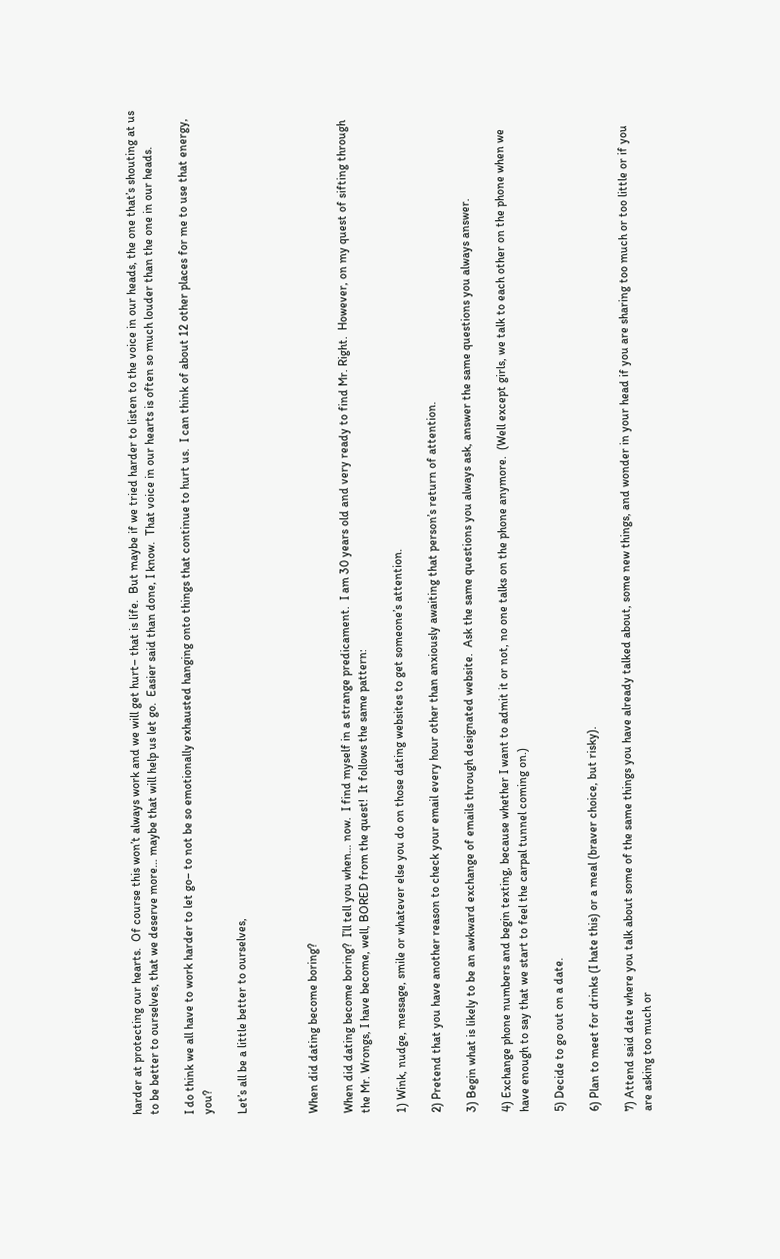harder at protecting our hearts.  Of course this won’t always work and we will get hurt– that is life.  But maybe if we tried harder to listen to the voice in our heads, the one that’s shouting at us to be better to ourselves, that we deserve more… maybe that will help us let go.  Easier said than done, I know.  That voice in our hearts is often so much louder than the one in our heads.

I do think we all have to work harder to let go– to not be so emotionally exhausted hanging onto things that continue to hurt us.  I can think of about 12 other places for me to use that energy, you?

Let’s all be a little better to ourselves,



When did dating become boring?

When did dating become boring?  I’ll tell you when… now.  I find myself in a strange predicament.  I am 30 years old and very ready to find Mr. Right.  However, on my quest of sifting through the Mr. Wrongs, I have become, well, BORED from the quest!  It follows the same pattern:

1) Wink, nudge, message, smile or whatever else you do on those dating websites to get someone’s attention.

2) Pretend that you have another reason to check your email every hour other than anxiously awaiting that person’s return of attention.

3) Begin what is likely to be an awkward exchange of emails through designated website.  Ask the same questions you always ask, answer the same questions you always answer.

4) Exchange phone numbers and begin texting, because whether I want to admit it or not, no one talks on the phone anymore.  (Well except girls, we talk to each other on the phone when we have enough to say that we start to feel the carpal tunnel coming on.)

5) Decide to go out on a date.

6) Plan to meet for drinks (I hate this) or a meal (braver choice, but risky).

7) Attend said date where you talk about some of the same things you have already talked about, some new things, and wonder in your head if you are sharing too much or too little or if you are asking too much or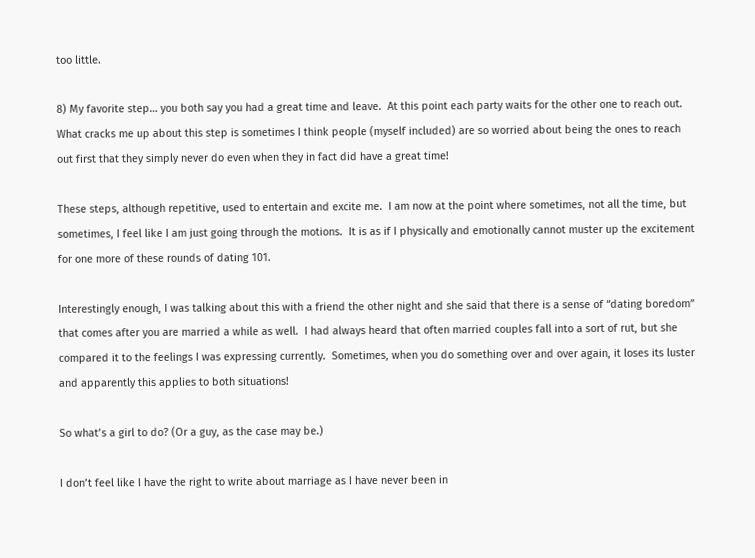too little.

8) My favorite step… you both say you had a great time and leave.  At this point each party waits for the other one to reach out.  What cracks me up about this step is sometimes I think people (myself included) are so worried about being the ones to reach out first that they simply never do even when they in fact did have a great time!

These steps, although repetitive, used to entertain and excite me.  I am now at the point where sometimes, not all the time, but sometimes, I feel like I am just going through the motions.  It is as if I physically and emotionally cannot muster up the excitement for one more of these rounds of dating 101.

Interestingly enough, I was talking about this with a friend the other night and she said that there is a sense of “dating boredom” that comes after you are married a while as well.  I had always heard that often married couples fall into a sort of rut, but she compared it to the feelings I was expressing currently.  Sometimes, when you do something over and over again, it loses its luster and apparently this applies to both situations!

So what’s a girl to do? (Or a guy, as the case may be.)

I don’t feel like I have the right to write about marriage as I have never been in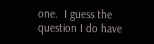one.  I guess the question I do have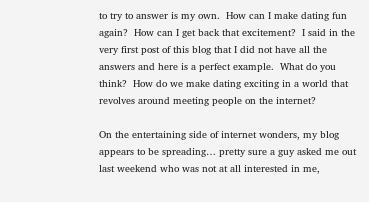to try to answer is my own.  How can I make dating fun again?  How can I get back that excitement?  I said in the very first post of this blog that I did not have all the answers and here is a perfect example.  What do you think?  How do we make dating exciting in a world that revolves around meeting people on the internet?

On the entertaining side of internet wonders, my blog appears to be spreading… pretty sure a guy asked me out last weekend who was not at all interested in me,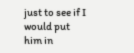just to see if I would put him in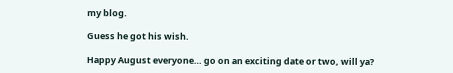my blog.

Guess he got his wish.

Happy August everyone… go on an exciting date or two, will ya?